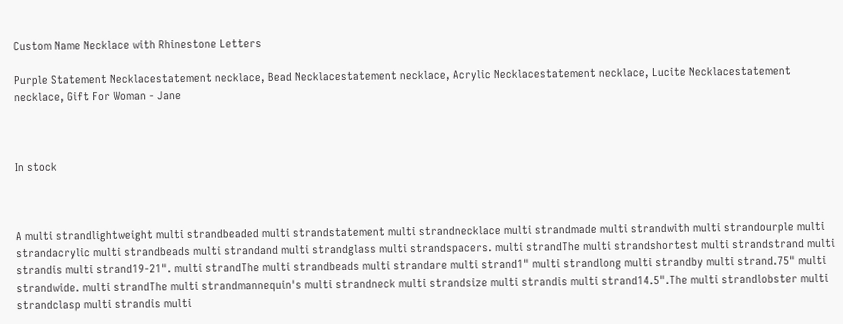Custom Name Necklace with Rhinestone Letters

Purple Statement Necklacestatement necklace, Bead Necklacestatement necklace, Acrylic Necklacestatement necklace, Lucite Necklacestatement necklace, Gift For Woman - Jane



In stock



A multi strandlightweight multi strandbeaded multi strandstatement multi strandnecklace multi strandmade multi strandwith multi strandourple multi strandacrylic multi strandbeads multi strandand multi strandglass multi strandspacers. multi strandThe multi strandshortest multi strandstrand multi strandis multi strand19-21". multi strandThe multi strandbeads multi strandare multi strand1" multi strandlong multi strandby multi strand.75" multi strandwide. multi strandThe multi strandmannequin's multi strandneck multi strandsize multi strandis multi strand14.5".The multi strandlobster multi strandclasp multi strandis multi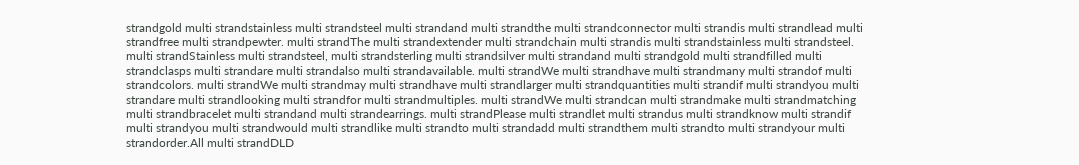strandgold multi strandstainless multi strandsteel multi strandand multi strandthe multi strandconnector multi strandis multi strandlead multi strandfree multi strandpewter. multi strandThe multi strandextender multi strandchain multi strandis multi strandstainless multi strandsteel. multi strandStainless multi strandsteel, multi strandsterling multi strandsilver multi strandand multi strandgold multi strandfilled multi strandclasps multi strandare multi strandalso multi strandavailable. multi strandWe multi strandhave multi strandmany multi strandof multi strandcolors. multi strandWe multi strandmay multi strandhave multi strandlarger multi strandquantities multi strandif multi strandyou multi strandare multi strandlooking multi strandfor multi strandmultiples. multi strandWe multi strandcan multi strandmake multi strandmatching multi strandbracelet multi strandand multi strandearrings. multi strandPlease multi strandlet multi strandus multi strandknow multi strandif multi strandyou multi strandwould multi strandlike multi strandto multi strandadd multi strandthem multi strandto multi strandyour multi strandorder.All multi strandDLD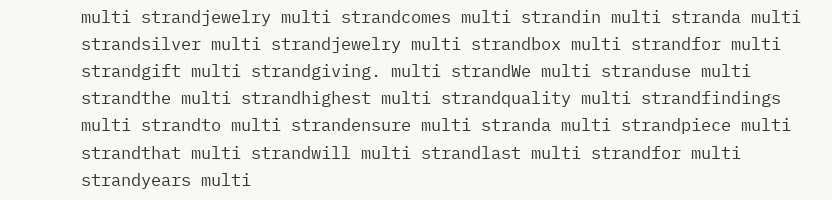multi strandjewelry multi strandcomes multi strandin multi stranda multi strandsilver multi strandjewelry multi strandbox multi strandfor multi strandgift multi strandgiving. multi strandWe multi stranduse multi strandthe multi strandhighest multi strandquality multi strandfindings multi strandto multi strandensure multi stranda multi strandpiece multi strandthat multi strandwill multi strandlast multi strandfor multi strandyears multi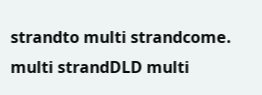strandto multi strandcome. multi strandDLD multi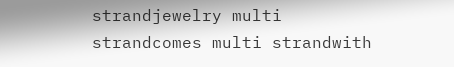strandjewelry multi strandcomes multi strandwith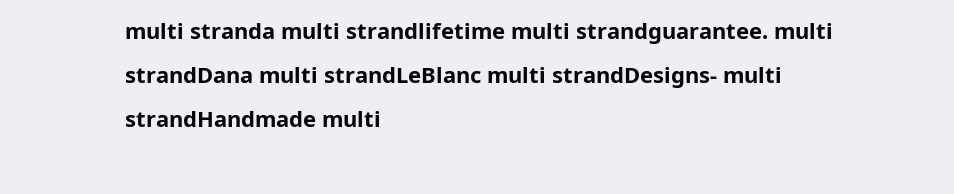multi stranda multi strandlifetime multi strandguarantee. multi strandDana multi strandLeBlanc multi strandDesigns- multi strandHandmade multi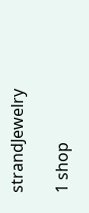strandJewelry

1 shop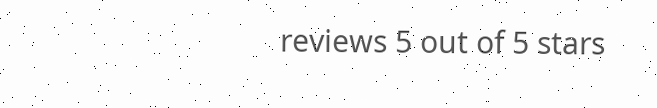reviews 5 out of 5 stars